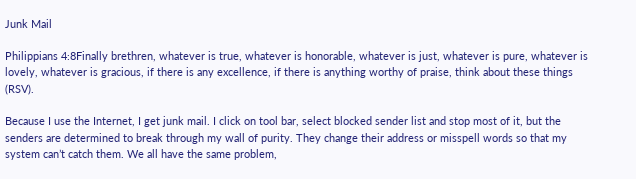Junk Mail

Philippians 4:8Finally brethren, whatever is true, whatever is honorable, whatever is just, whatever is pure, whatever is lovely, whatever is gracious, if there is any excellence, if there is anything worthy of praise, think about these things (RSV).

Because I use the Internet, I get junk mail. I click on tool bar, select blocked sender list and stop most of it, but the senders are determined to break through my wall of purity. They change their address or misspell words so that my system can’t catch them. We all have the same problem,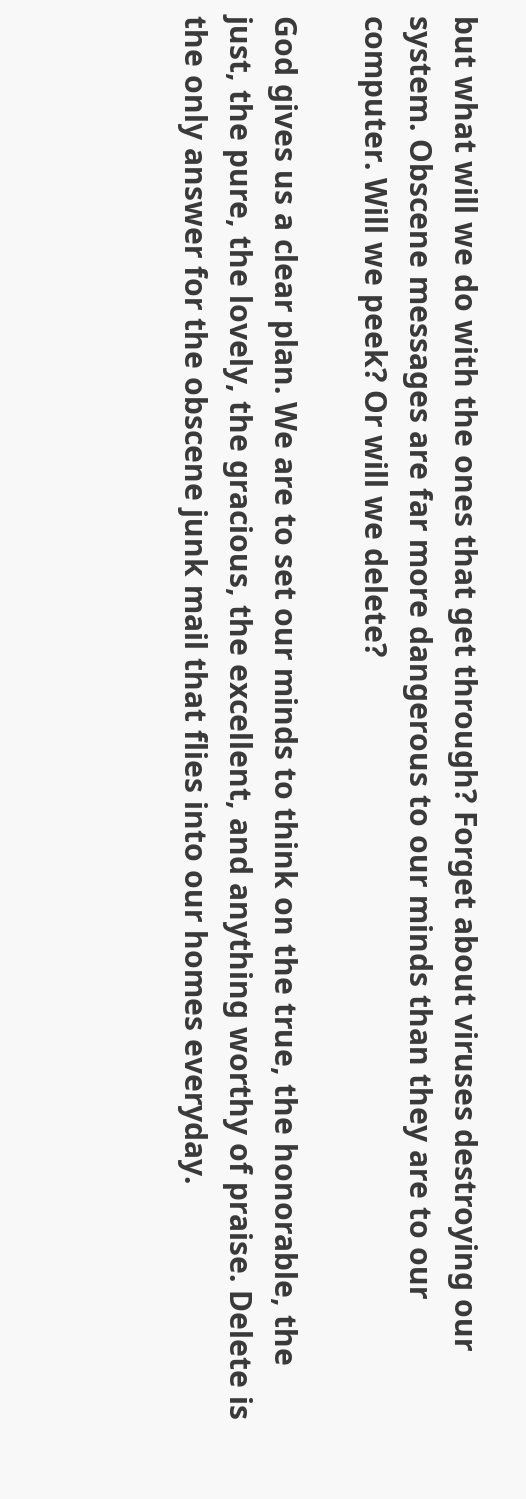but what will we do with the ones that get through? Forget about viruses destroying our system. Obscene messages are far more dangerous to our minds than they are to our computer. Will we peek? Or will we delete?

God gives us a clear plan. We are to set our minds to think on the true, the honorable, the just, the pure, the lovely, the gracious, the excellent, and anything worthy of praise. Delete is the only answer for the obscene junk mail that flies into our homes everyday.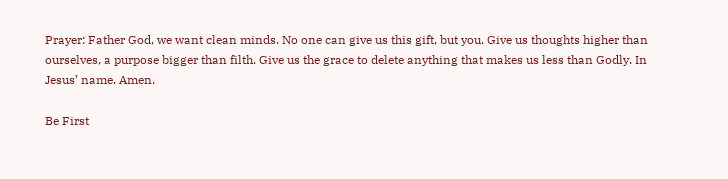Prayer: Father God, we want clean minds. No one can give us this gift, but you. Give us thoughts higher than ourselves, a purpose bigger than filth. Give us the grace to delete anything that makes us less than Godly. In Jesus’ name. Amen.

Be First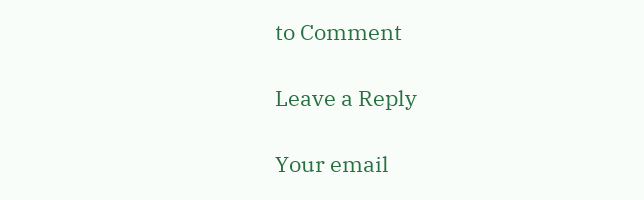to Comment

Leave a Reply

Your email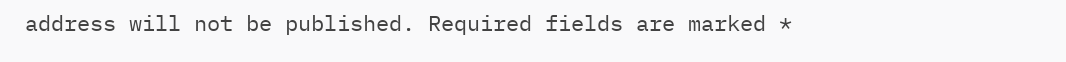address will not be published. Required fields are marked *